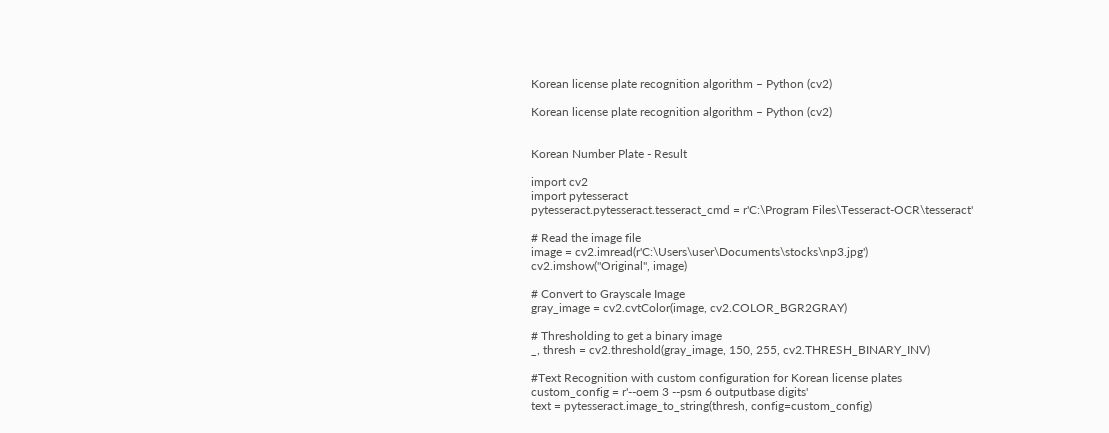Korean license plate recognition algorithm – Python (cv2)

Korean license plate recognition algorithm – Python (cv2)


Korean Number Plate - Result

import cv2
import pytesseract
pytesseract.pytesseract.tesseract_cmd = r'C:\Program Files\Tesseract-OCR\tesseract'

# Read the image file
image = cv2.imread(r'C:\Users\user\Documents\stocks\np3.jpg')
cv2.imshow("Original", image)

# Convert to Grayscale Image
gray_image = cv2.cvtColor(image, cv2.COLOR_BGR2GRAY)

# Thresholding to get a binary image
_, thresh = cv2.threshold(gray_image, 150, 255, cv2.THRESH_BINARY_INV)

#Text Recognition with custom configuration for Korean license plates
custom_config = r'--oem 3 --psm 6 outputbase digits'
text = pytesseract.image_to_string(thresh, config=custom_config)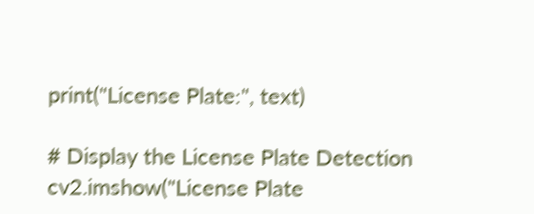print("License Plate:", text)

# Display the License Plate Detection
cv2.imshow("License Plate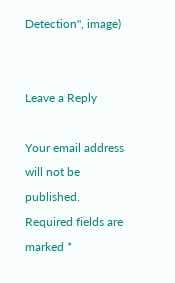Detection", image)


Leave a Reply

Your email address will not be published. Required fields are marked *